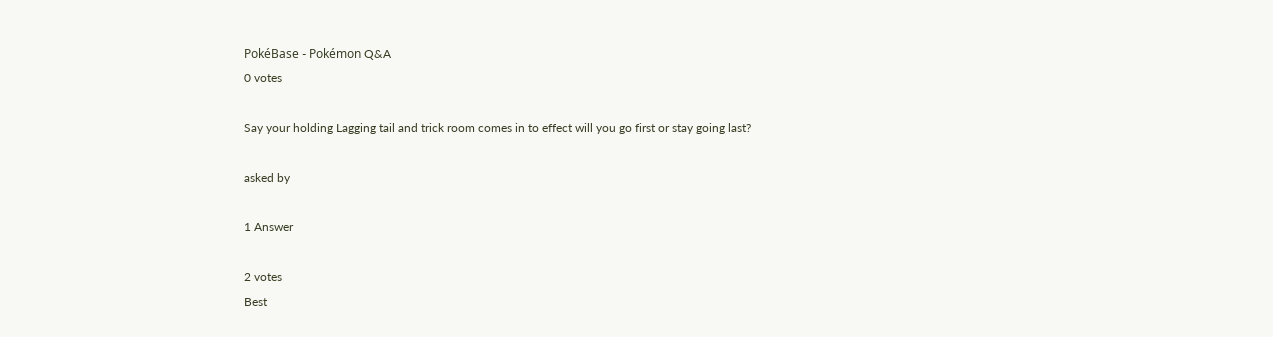PokéBase - Pokémon Q&A
0 votes

Say your holding Lagging tail and trick room comes in to effect will you go first or stay going last?

asked by

1 Answer

2 votes
Best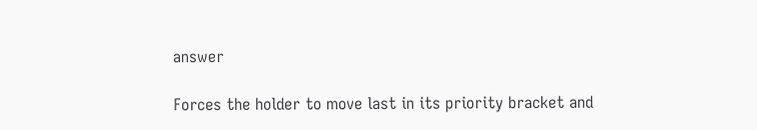answer

Forces the holder to move last in its priority bracket and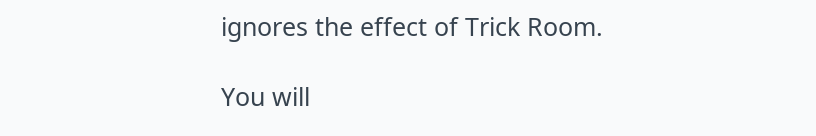ignores the effect of Trick Room.

You will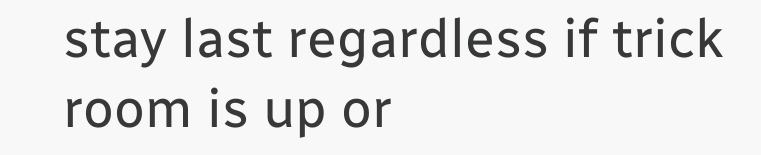stay last regardless if trick room is up or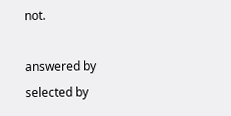not.

answered by
selected by